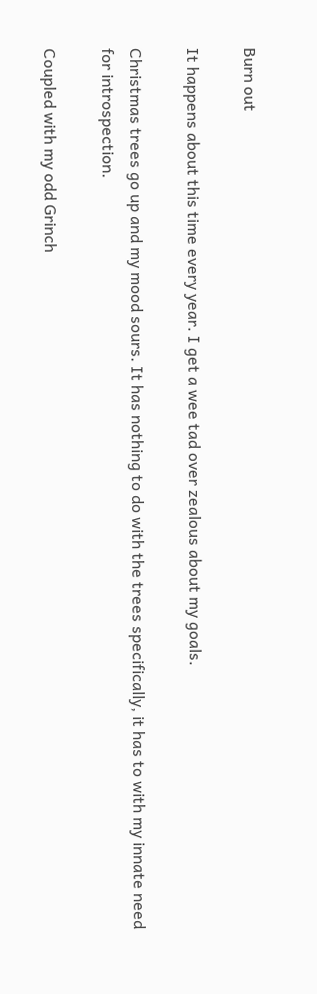Burn out

It happens about this time every year. I get a wee tad over zealous about my goals.

Christmas trees go up and my mood sours. It has nothing to do with the trees specifically, it has to with my innate need for introspection.

Coupled with my odd Grinch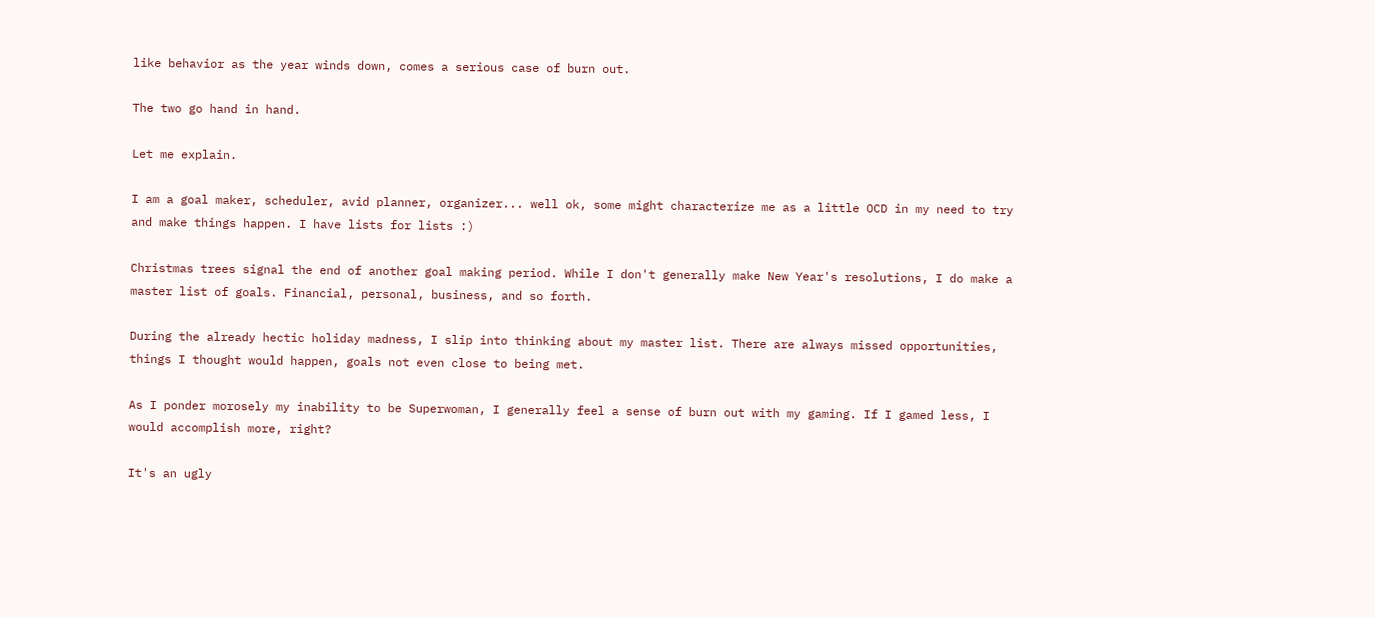like behavior as the year winds down, comes a serious case of burn out.

The two go hand in hand.

Let me explain.

I am a goal maker, scheduler, avid planner, organizer... well ok, some might characterize me as a little OCD in my need to try and make things happen. I have lists for lists :)

Christmas trees signal the end of another goal making period. While I don't generally make New Year's resolutions, I do make a master list of goals. Financial, personal, business, and so forth.

During the already hectic holiday madness, I slip into thinking about my master list. There are always missed opportunities, things I thought would happen, goals not even close to being met.

As I ponder morosely my inability to be Superwoman, I generally feel a sense of burn out with my gaming. If I gamed less, I would accomplish more, right?

It's an ugly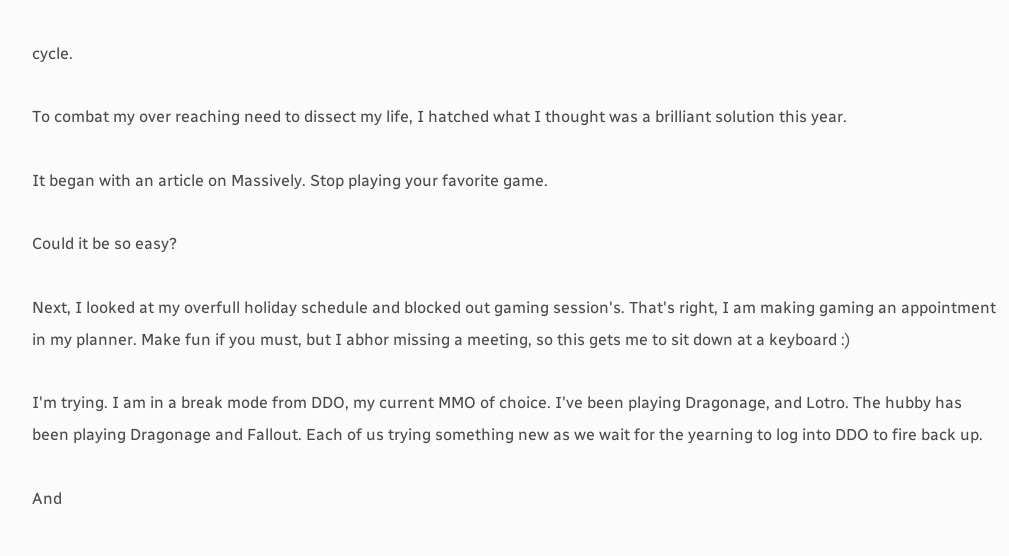cycle.

To combat my over reaching need to dissect my life, I hatched what I thought was a brilliant solution this year.

It began with an article on Massively. Stop playing your favorite game.

Could it be so easy?

Next, I looked at my overfull holiday schedule and blocked out gaming session's. That's right, I am making gaming an appointment in my planner. Make fun if you must, but I abhor missing a meeting, so this gets me to sit down at a keyboard :)

I'm trying. I am in a break mode from DDO, my current MMO of choice. I've been playing Dragonage, and Lotro. The hubby has been playing Dragonage and Fallout. Each of us trying something new as we wait for the yearning to log into DDO to fire back up.

And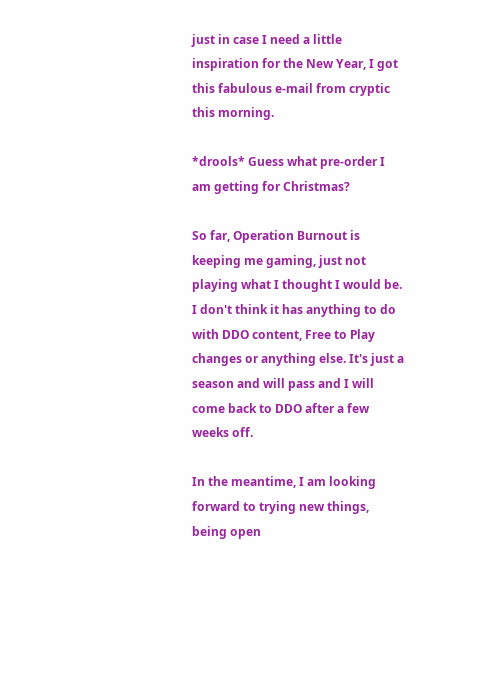just in case I need a little inspiration for the New Year, I got this fabulous e-mail from cryptic this morning.

*drools* Guess what pre-order I am getting for Christmas?

So far, Operation Burnout is keeping me gaming, just not playing what I thought I would be. I don't think it has anything to do with DDO content, Free to Play changes or anything else. It's just a season and will pass and I will come back to DDO after a few weeks off.

In the meantime, I am looking forward to trying new things, being open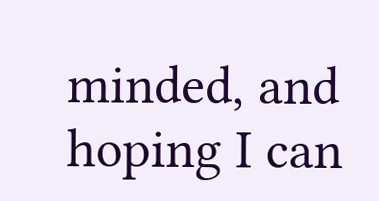minded, and hoping I can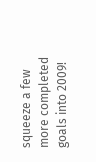squeeze a few more completed goals into 2009!